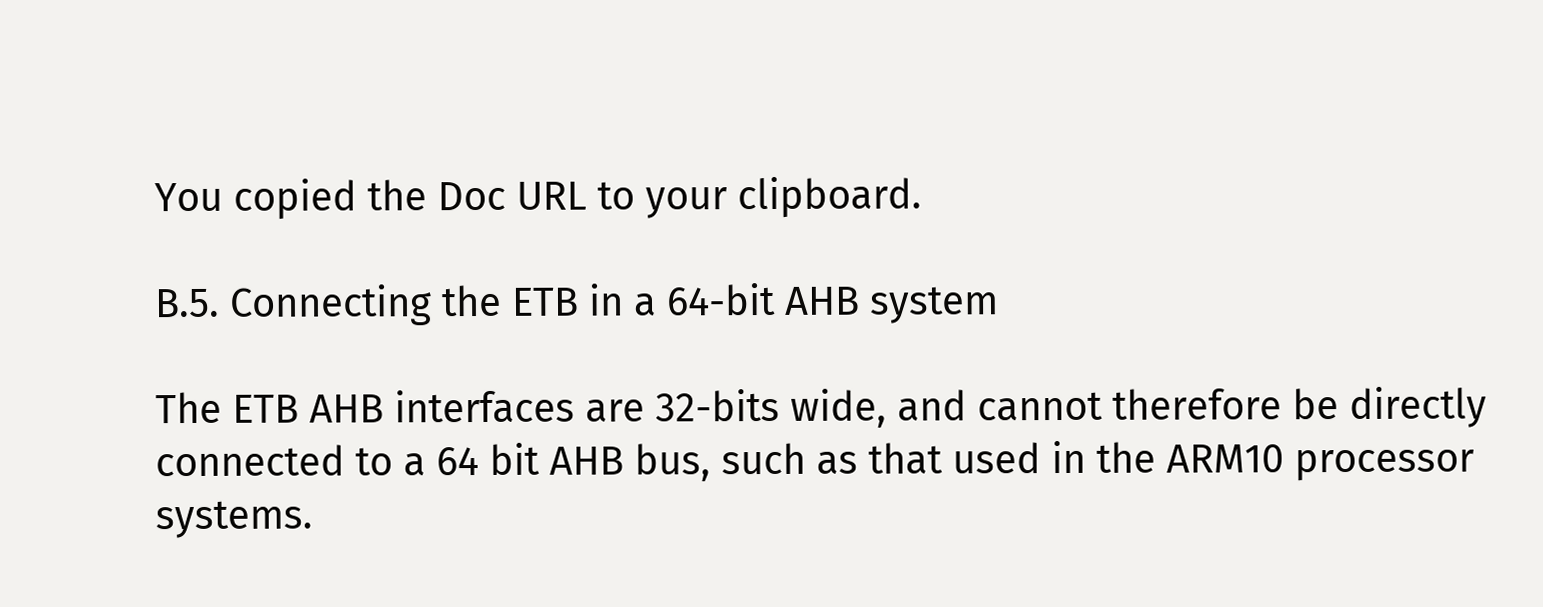You copied the Doc URL to your clipboard.

B.5. Connecting the ETB in a 64-bit AHB system

The ETB AHB interfaces are 32-bits wide, and cannot therefore be directly connected to a 64 bit AHB bus, such as that used in the ARM10 processor systems.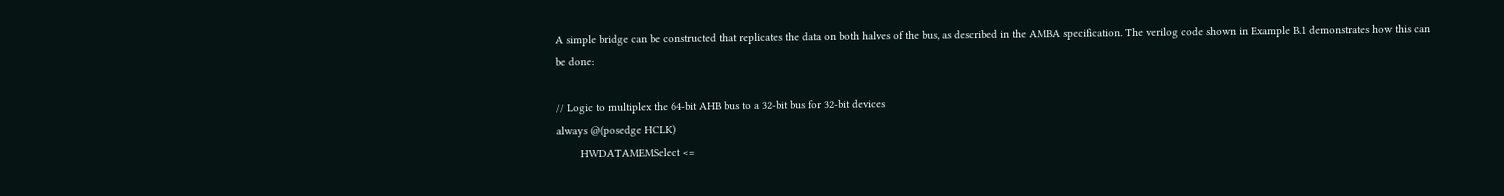A simple bridge can be constructed that replicates the data on both halves of the bus, as described in the AMBA specification. The verilog code shown in Example B.1 demonstrates how this can be done:

// Logic to multiplex the 64-bit AHB bus to a 32-bit bus for 32-bit devices
always @(posedge HCLK)
        HWDATAMEMSelect <=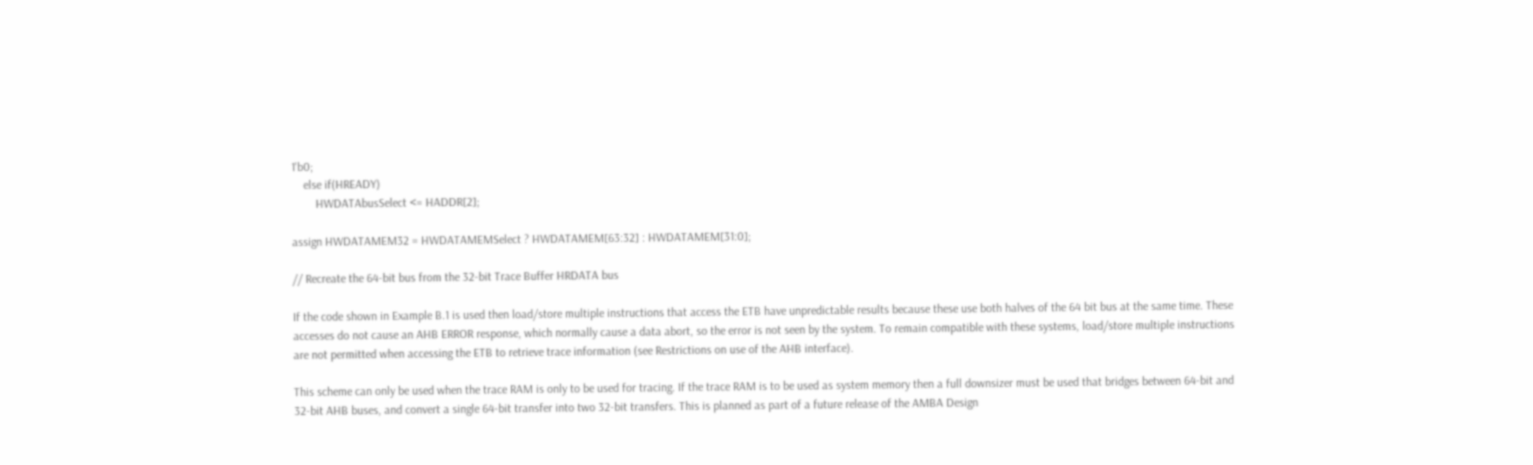1'b0;
    else if(HREADY)
        HWDATAbusSelect <= HADDR[2];

assign HWDATAMEM32 = HWDATAMEMSelect ? HWDATAMEM[63:32] : HWDATAMEM[31:0];

// Recreate the 64-bit bus from the 32-bit Trace Buffer HRDATA bus

If the code shown in Example B.1 is used then load/store multiple instructions that access the ETB have unpredictable results because these use both halves of the 64 bit bus at the same time. These accesses do not cause an AHB ERROR response, which normally cause a data abort, so the error is not seen by the system. To remain compatible with these systems, load/store multiple instructions are not permitted when accessing the ETB to retrieve trace information (see Restrictions on use of the AHB interface).

This scheme can only be used when the trace RAM is only to be used for tracing. If the trace RAM is to be used as system memory then a full downsizer must be used that bridges between 64-bit and 32-bit AHB buses, and convert a single 64-bit transfer into two 32-bit transfers. This is planned as part of a future release of the AMBA Design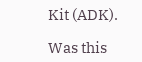Kit (ADK).

Was this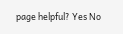page helpful? Yes No